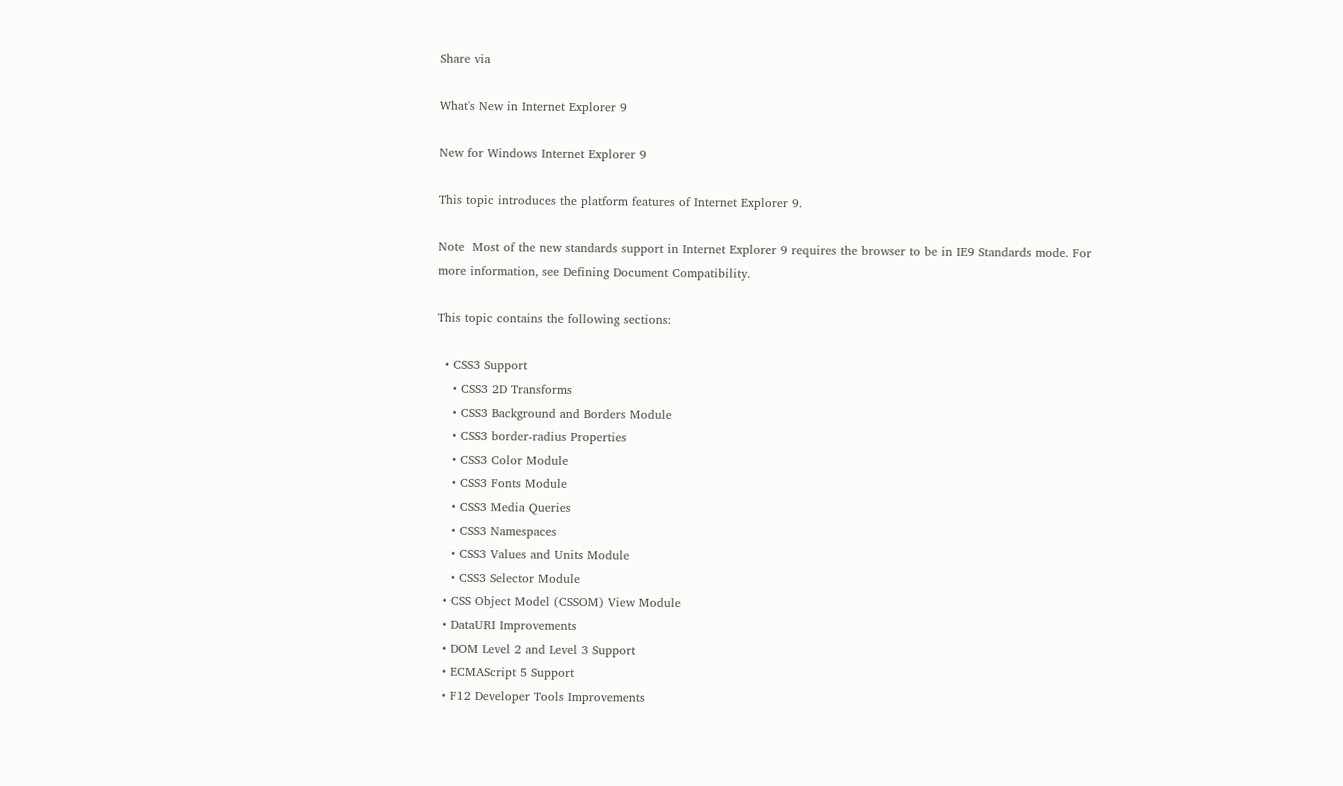Share via

What's New in Internet Explorer 9

New for Windows Internet Explorer 9

This topic introduces the platform features of Internet Explorer 9.

Note  Most of the new standards support in Internet Explorer 9 requires the browser to be in IE9 Standards mode. For more information, see Defining Document Compatibility.

This topic contains the following sections:

  • CSS3 Support
    • CSS3 2D Transforms
    • CSS3 Background and Borders Module
    • CSS3 border-radius Properties
    • CSS3 Color Module
    • CSS3 Fonts Module
    • CSS3 Media Queries
    • CSS3 Namespaces
    • CSS3 Values and Units Module
    • CSS3 Selector Module
  • CSS Object Model (CSSOM) View Module
  • DataURI Improvements
  • DOM Level 2 and Level 3 Support
  • ECMAScript 5 Support
  • F12 Developer Tools Improvements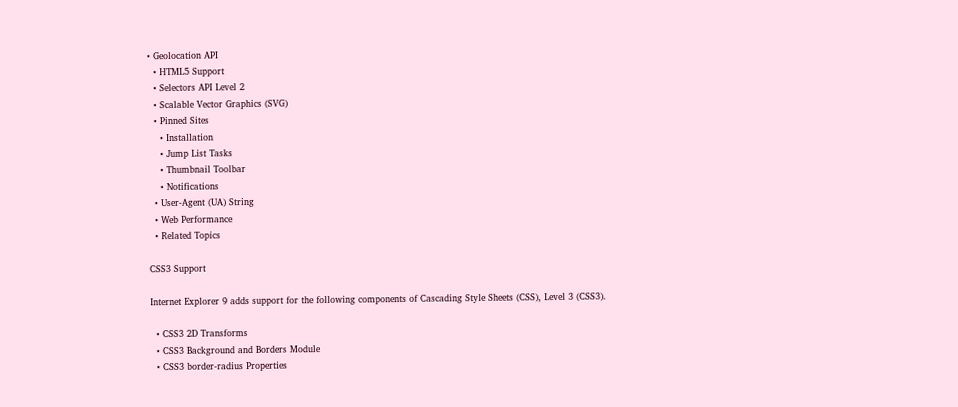• Geolocation API
  • HTML5 Support
  • Selectors API Level 2
  • Scalable Vector Graphics (SVG)
  • Pinned Sites
    • Installation
    • Jump List Tasks
    • Thumbnail Toolbar
    • Notifications
  • User-Agent (UA) String
  • Web Performance
  • Related Topics

CSS3 Support

Internet Explorer 9 adds support for the following components of Cascading Style Sheets (CSS), Level 3 (CSS3).

  • CSS3 2D Transforms
  • CSS3 Background and Borders Module
  • CSS3 border-radius Properties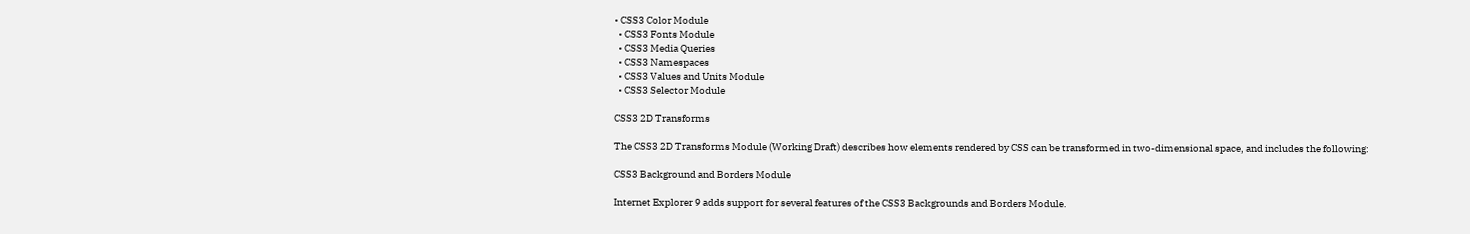• CSS3 Color Module
  • CSS3 Fonts Module
  • CSS3 Media Queries
  • CSS3 Namespaces
  • CSS3 Values and Units Module
  • CSS3 Selector Module

CSS3 2D Transforms

The CSS3 2D Transforms Module (Working Draft) describes how elements rendered by CSS can be transformed in two-dimensional space, and includes the following:

CSS3 Background and Borders Module

Internet Explorer 9 adds support for several features of the CSS3 Backgrounds and Borders Module.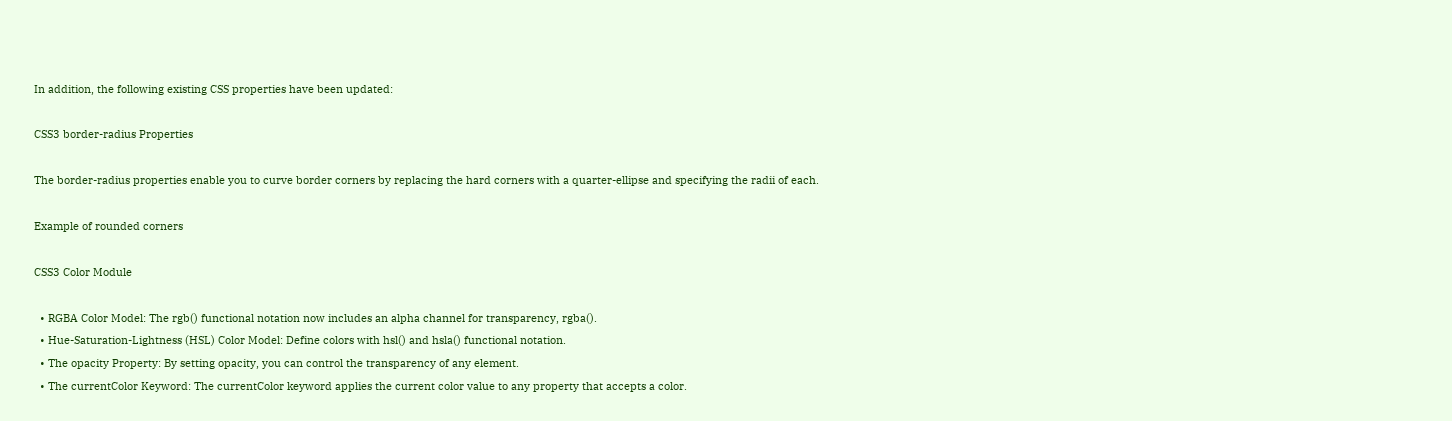In addition, the following existing CSS properties have been updated:

CSS3 border-radius Properties

The border-radius properties enable you to curve border corners by replacing the hard corners with a quarter-ellipse and specifying the radii of each.

Example of rounded corners

CSS3 Color Module

  • RGBA Color Model: The rgb() functional notation now includes an alpha channel for transparency, rgba().
  • Hue-Saturation-Lightness (HSL) Color Model: Define colors with hsl() and hsla() functional notation.
  • The opacity Property: By setting opacity, you can control the transparency of any element.
  • The currentColor Keyword: The currentColor keyword applies the current color value to any property that accepts a color.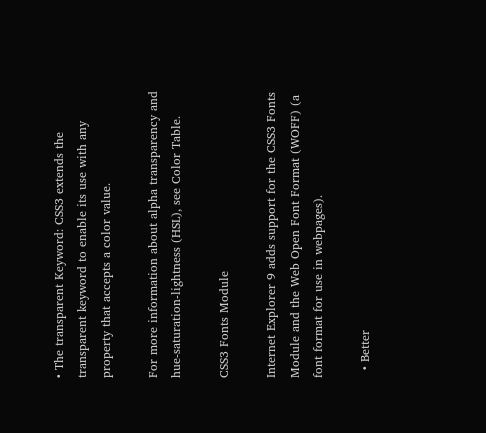• The transparent Keyword: CSS3 extends the transparent keyword to enable its use with any property that accepts a color value.

For more information about alpha transparency and hue-saturation-lightness (HSL), see Color Table.

CSS3 Fonts Module

Internet Explorer 9 adds support for the CSS3 Fonts Module and the Web Open Font Format (WOFF) (a font format for use in webpages).

  • Better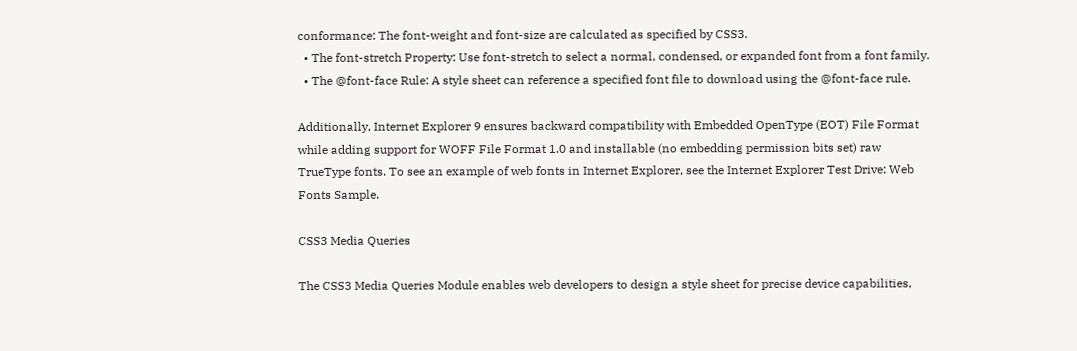conformance: The font-weight and font-size are calculated as specified by CSS3.
  • The font-stretch Property: Use font-stretch to select a normal, condensed, or expanded font from a font family.
  • The @font-face Rule: A style sheet can reference a specified font file to download using the @font-face rule.

Additionally, Internet Explorer 9 ensures backward compatibility with Embedded OpenType (EOT) File Format while adding support for WOFF File Format 1.0 and installable (no embedding permission bits set) raw TrueType fonts. To see an example of web fonts in Internet Explorer, see the Internet Explorer Test Drive: Web Fonts Sample.

CSS3 Media Queries

The CSS3 Media Queries Module enables web developers to design a style sheet for precise device capabilities,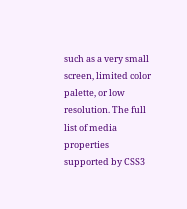such as a very small screen, limited color palette, or low resolution. The full list of media properties supported by CSS3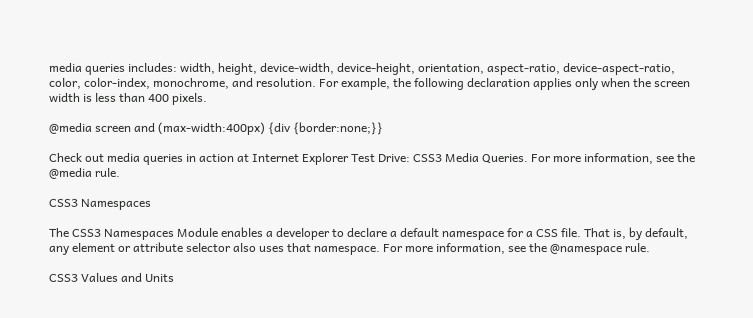media queries includes: width, height, device-width, device-height, orientation, aspect-ratio, device-aspect-ratio, color, color-index, monochrome, and resolution. For example, the following declaration applies only when the screen width is less than 400 pixels.

@media screen and (max-width:400px) {div {border:none;}}

Check out media queries in action at Internet Explorer Test Drive: CSS3 Media Queries. For more information, see the @media rule.

CSS3 Namespaces

The CSS3 Namespaces Module enables a developer to declare a default namespace for a CSS file. That is, by default, any element or attribute selector also uses that namespace. For more information, see the @namespace rule.

CSS3 Values and Units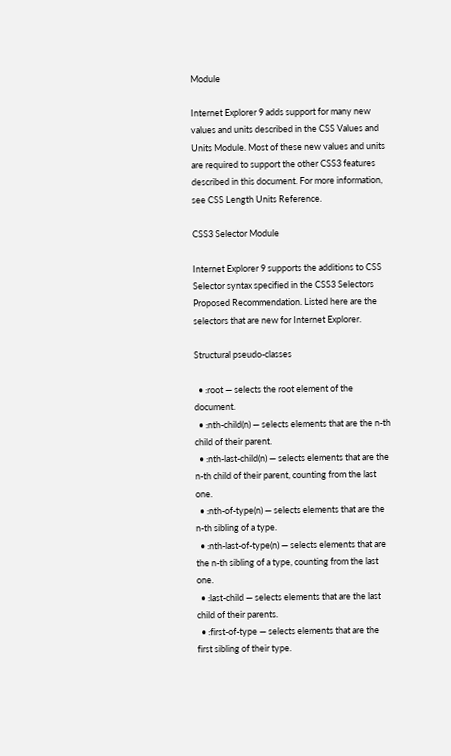Module

Internet Explorer 9 adds support for many new values and units described in the CSS Values and Units Module. Most of these new values and units are required to support the other CSS3 features described in this document. For more information, see CSS Length Units Reference.

CSS3 Selector Module

Internet Explorer 9 supports the additions to CSS Selector syntax specified in the CSS3 Selectors Proposed Recommendation. Listed here are the selectors that are new for Internet Explorer.

Structural pseudo-classes

  • :root — selects the root element of the document.
  • :nth-child(n) — selects elements that are the n-th child of their parent.
  • :nth-last-child(n) — selects elements that are the n-th child of their parent, counting from the last one.
  • :nth-of-type(n) — selects elements that are the n-th sibling of a type.
  • :nth-last-of-type(n) — selects elements that are the n-th sibling of a type, counting from the last one.
  • :last-child — selects elements that are the last child of their parents.
  • :first-of-type — selects elements that are the first sibling of their type.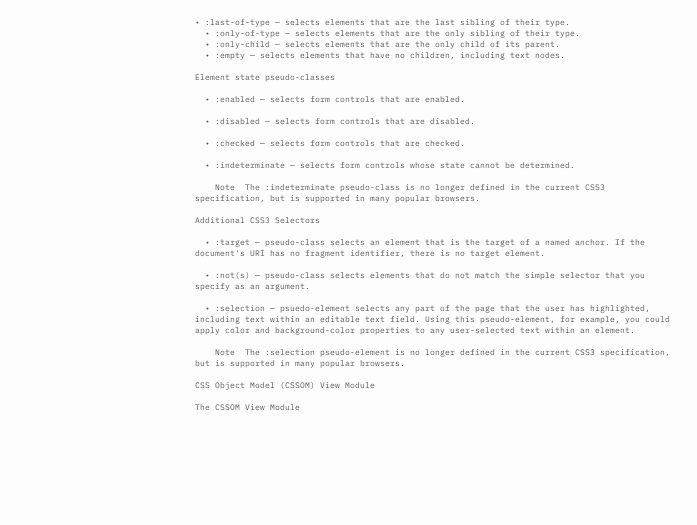• :last-of-type — selects elements that are the last sibling of their type.
  • :only-of-type — selects elements that are the only sibling of their type.
  • :only-child — selects elements that are the only child of its parent.
  • :empty — selects elements that have no children, including text nodes.

Element state pseudo-classes

  • :enabled — selects form controls that are enabled.

  • :disabled — selects form controls that are disabled.

  • :checked — selects form controls that are checked.

  • :indeterminate — selects form controls whose state cannot be determined.

    Note  The :indeterminate pseudo-class is no longer defined in the current CSS3 specification, but is supported in many popular browsers.

Additional CSS3 Selectors

  • :target — pseudo-class selects an element that is the target of a named anchor. If the document's URI has no fragment identifier, there is no target element.

  • :not(s) — pseudo-class selects elements that do not match the simple selector that you specify as an argument.

  • :selection — psuedo-element selects any part of the page that the user has highlighted, including text within an editable text field. Using this pseudo-element, for example, you could apply color and background-color properties to any user-selected text within an element.

    Note  The :selection pseudo-element is no longer defined in the current CSS3 specification, but is supported in many popular browsers.

CSS Object Model (CSSOM) View Module

The CSSOM View Module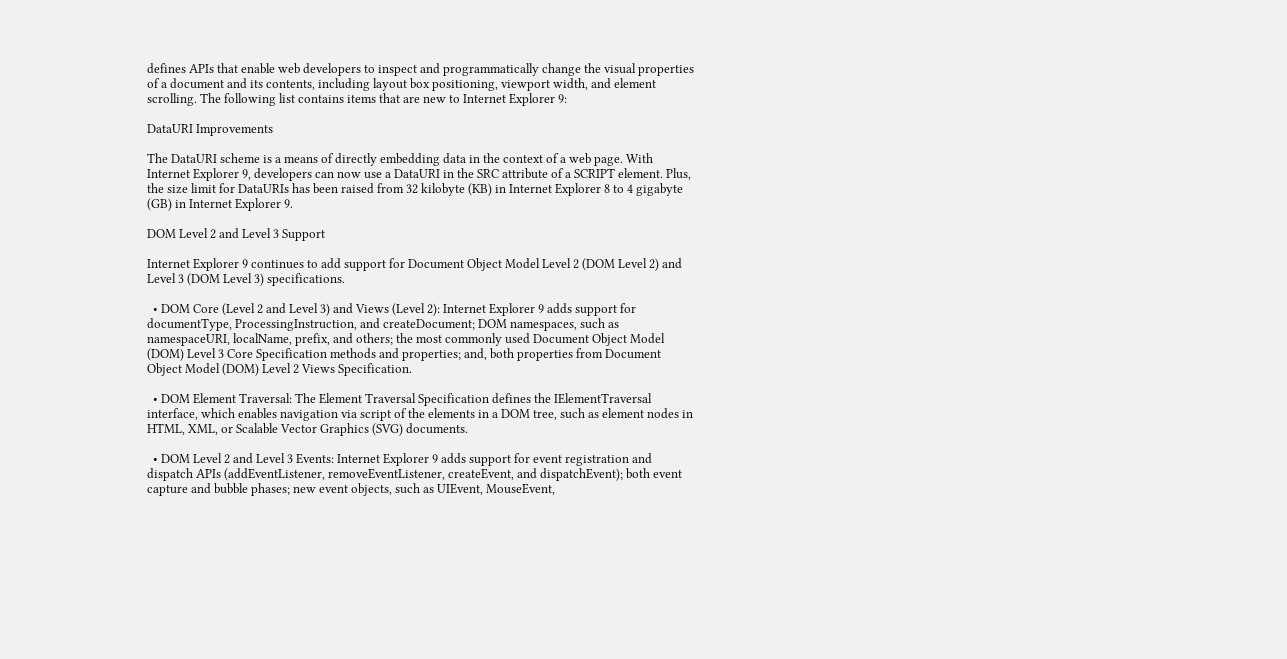defines APIs that enable web developers to inspect and programmatically change the visual properties of a document and its contents, including layout box positioning, viewport width, and element scrolling. The following list contains items that are new to Internet Explorer 9:

DataURI Improvements

The DataURI scheme is a means of directly embedding data in the context of a web page. With Internet Explorer 9, developers can now use a DataURI in the SRC attribute of a SCRIPT element. Plus, the size limit for DataURIs has been raised from 32 kilobyte (KB) in Internet Explorer 8 to 4 gigabyte (GB) in Internet Explorer 9.

DOM Level 2 and Level 3 Support

Internet Explorer 9 continues to add support for Document Object Model Level 2 (DOM Level 2) and Level 3 (DOM Level 3) specifications.

  • DOM Core (Level 2 and Level 3) and Views (Level 2): Internet Explorer 9 adds support for documentType, ProcessingInstruction, and createDocument; DOM namespaces, such as namespaceURI, localName, prefix, and others; the most commonly used Document Object Model (DOM) Level 3 Core Specification methods and properties; and, both properties from Document Object Model (DOM) Level 2 Views Specification.

  • DOM Element Traversal: The Element Traversal Specification defines the IElementTraversal interface, which enables navigation via script of the elements in a DOM tree, such as element nodes in HTML, XML, or Scalable Vector Graphics (SVG) documents.

  • DOM Level 2 and Level 3 Events: Internet Explorer 9 adds support for event registration and dispatch APIs (addEventListener, removeEventListener, createEvent, and dispatchEvent); both event capture and bubble phases; new event objects, such as UIEvent, MouseEvent,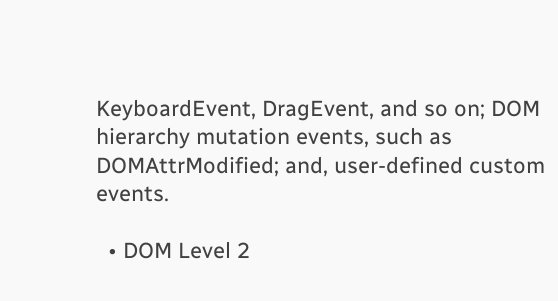KeyboardEvent, DragEvent, and so on; DOM hierarchy mutation events, such as DOMAttrModified; and, user-defined custom events.

  • DOM Level 2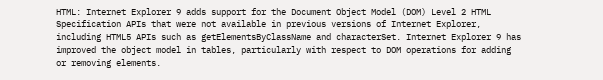HTML: Internet Explorer 9 adds support for the Document Object Model (DOM) Level 2 HTML Specification APIs that were not available in previous versions of Internet Explorer, including HTML5 APIs such as getElementsByClassName and characterSet. Internet Explorer 9 has improved the object model in tables, particularly with respect to DOM operations for adding or removing elements.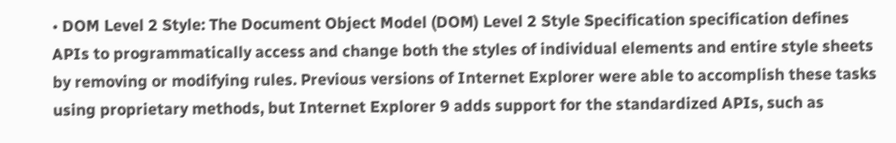• DOM Level 2 Style: The Document Object Model (DOM) Level 2 Style Specification specification defines APIs to programmatically access and change both the styles of individual elements and entire style sheets by removing or modifying rules. Previous versions of Internet Explorer were able to accomplish these tasks using proprietary methods, but Internet Explorer 9 adds support for the standardized APIs, such as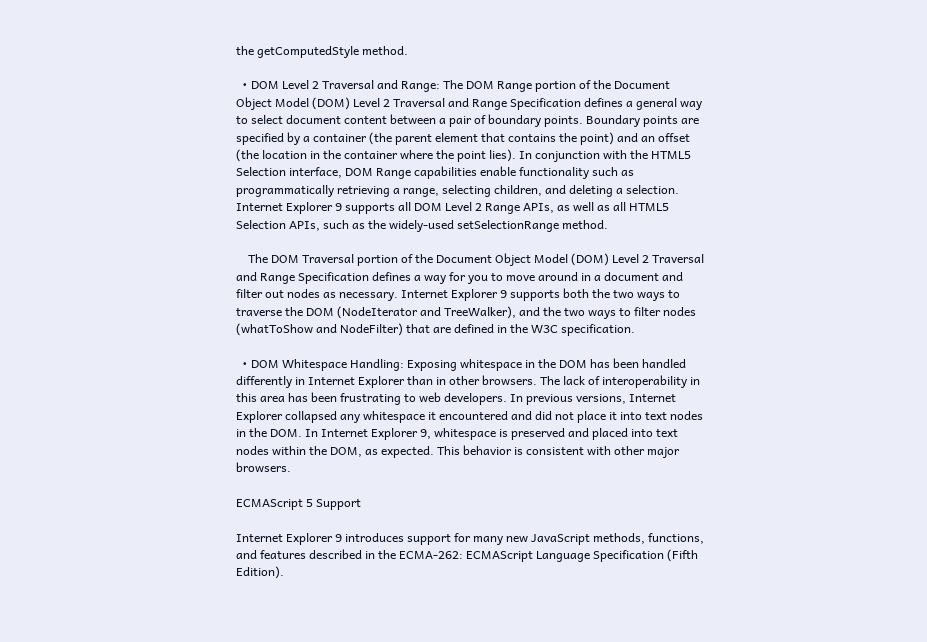the getComputedStyle method.

  • DOM Level 2 Traversal and Range: The DOM Range portion of the Document Object Model (DOM) Level 2 Traversal and Range Specification defines a general way to select document content between a pair of boundary points. Boundary points are specified by a container (the parent element that contains the point) and an offset (the location in the container where the point lies). In conjunction with the HTML5 Selection interface, DOM Range capabilities enable functionality such as programmatically retrieving a range, selecting children, and deleting a selection. Internet Explorer 9 supports all DOM Level 2 Range APIs, as well as all HTML5 Selection APIs, such as the widely-used setSelectionRange method.

    The DOM Traversal portion of the Document Object Model (DOM) Level 2 Traversal and Range Specification defines a way for you to move around in a document and filter out nodes as necessary. Internet Explorer 9 supports both the two ways to traverse the DOM (NodeIterator and TreeWalker), and the two ways to filter nodes (whatToShow and NodeFilter) that are defined in the W3C specification.

  • DOM Whitespace Handling: Exposing whitespace in the DOM has been handled differently in Internet Explorer than in other browsers. The lack of interoperability in this area has been frustrating to web developers. In previous versions, Internet Explorer collapsed any whitespace it encountered and did not place it into text nodes in the DOM. In Internet Explorer 9, whitespace is preserved and placed into text nodes within the DOM, as expected. This behavior is consistent with other major browsers.

ECMAScript 5 Support

Internet Explorer 9 introduces support for many new JavaScript methods, functions, and features described in the ECMA-262: ECMAScript Language Specification (Fifth Edition).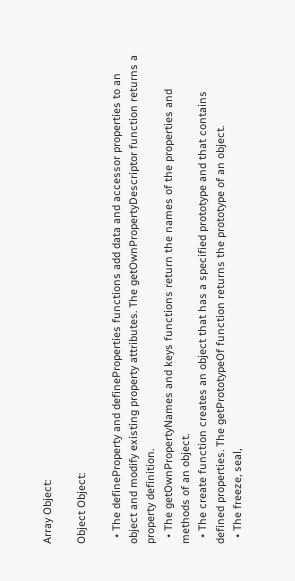Array Object:

Object Object:

  • The defineProperty and defineProperties functions add data and accessor properties to an object and modify existing property attributes. The getOwnPropertyDescriptor function returns a property definition.
  • The getOwnPropertyNames and keys functions return the names of the properties and methods of an object.
  • The create function creates an object that has a specified prototype and that contains defined properties. The getPrototypeOf function returns the prototype of an object.
  • The freeze, seal,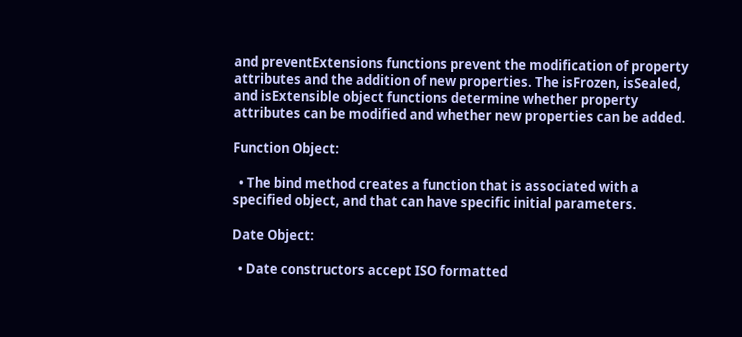and preventExtensions functions prevent the modification of property attributes and the addition of new properties. The isFrozen, isSealed, and isExtensible object functions determine whether property attributes can be modified and whether new properties can be added.

Function Object:

  • The bind method creates a function that is associated with a specified object, and that can have specific initial parameters.

Date Object:

  • Date constructors accept ISO formatted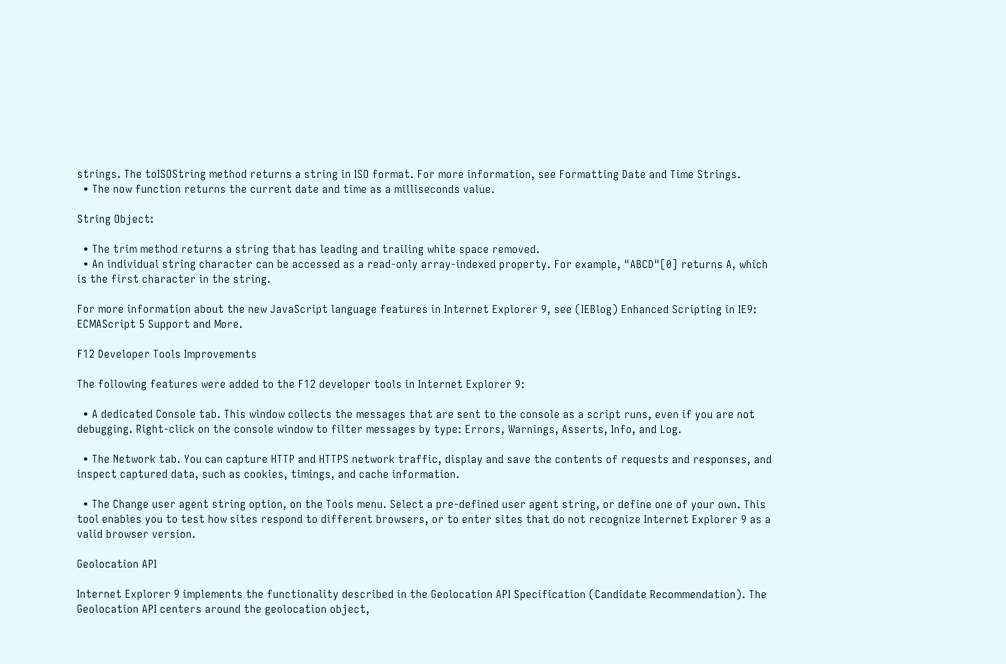strings. The toISOString method returns a string in ISO format. For more information, see Formatting Date and Time Strings.
  • The now function returns the current date and time as a milliseconds value.

String Object:

  • The trim method returns a string that has leading and trailing white space removed.
  • An individual string character can be accessed as a read-only array-indexed property. For example, "ABCD"[0] returns A, which is the first character in the string.

For more information about the new JavaScript language features in Internet Explorer 9, see (IEBlog) Enhanced Scripting in IE9: ECMAScript 5 Support and More.

F12 Developer Tools Improvements

The following features were added to the F12 developer tools in Internet Explorer 9:

  • A dedicated Console tab. This window collects the messages that are sent to the console as a script runs, even if you are not debugging. Right-click on the console window to filter messages by type: Errors, Warnings, Asserts, Info, and Log.

  • The Network tab. You can capture HTTP and HTTPS network traffic, display and save the contents of requests and responses, and inspect captured data, such as cookies, timings, and cache information.

  • The Change user agent string option, on the Tools menu. Select a pre-defined user agent string, or define one of your own. This tool enables you to test how sites respond to different browsers, or to enter sites that do not recognize Internet Explorer 9 as a valid browser version.

Geolocation API

Internet Explorer 9 implements the functionality described in the Geolocation API Specification (Candidate Recommendation). The Geolocation API centers around the geolocation object,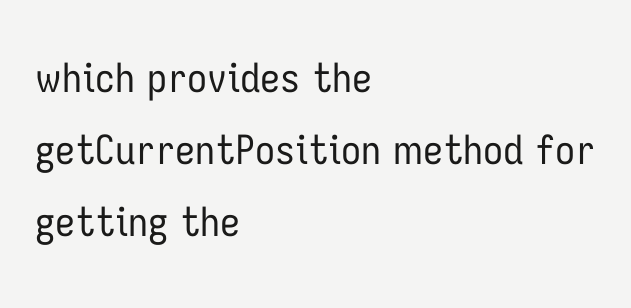which provides the getCurrentPosition method for getting the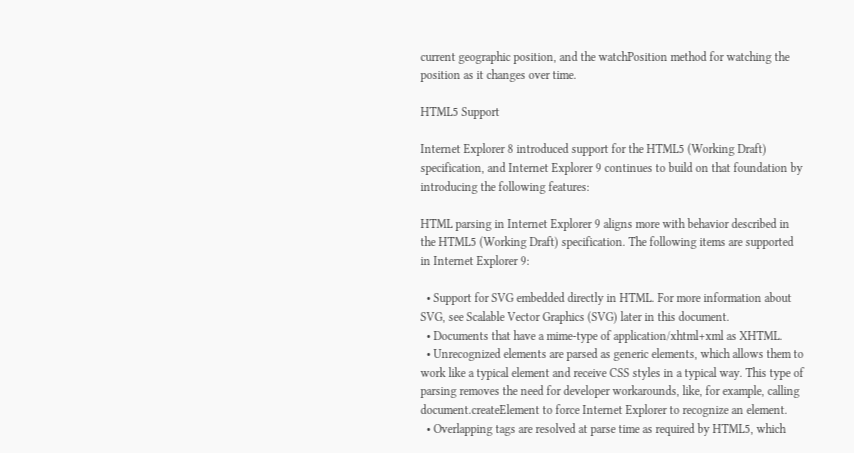current geographic position, and the watchPosition method for watching the position as it changes over time.

HTML5 Support

Internet Explorer 8 introduced support for the HTML5 (Working Draft) specification, and Internet Explorer 9 continues to build on that foundation by introducing the following features:

HTML parsing in Internet Explorer 9 aligns more with behavior described in the HTML5 (Working Draft) specification. The following items are supported in Internet Explorer 9:

  • Support for SVG embedded directly in HTML. For more information about SVG, see Scalable Vector Graphics (SVG) later in this document.
  • Documents that have a mime-type of application/xhtml+xml as XHTML.
  • Unrecognized elements are parsed as generic elements, which allows them to work like a typical element and receive CSS styles in a typical way. This type of parsing removes the need for developer workarounds, like, for example, calling document.createElement to force Internet Explorer to recognize an element.
  • Overlapping tags are resolved at parse time as required by HTML5, which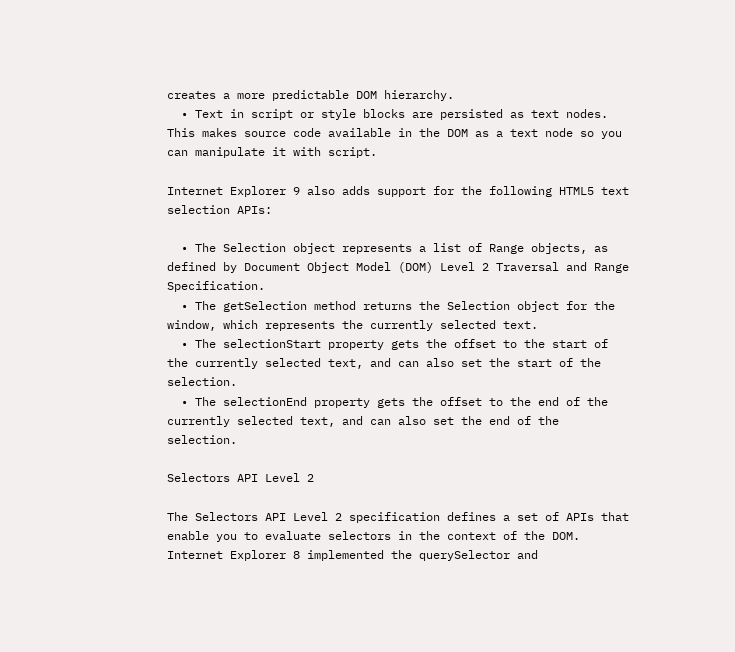creates a more predictable DOM hierarchy.
  • Text in script or style blocks are persisted as text nodes. This makes source code available in the DOM as a text node so you can manipulate it with script.

Internet Explorer 9 also adds support for the following HTML5 text selection APIs:

  • The Selection object represents a list of Range objects, as defined by Document Object Model (DOM) Level 2 Traversal and Range Specification.
  • The getSelection method returns the Selection object for the window, which represents the currently selected text.
  • The selectionStart property gets the offset to the start of the currently selected text, and can also set the start of the selection.
  • The selectionEnd property gets the offset to the end of the currently selected text, and can also set the end of the selection.

Selectors API Level 2

The Selectors API Level 2 specification defines a set of APIs that enable you to evaluate selectors in the context of the DOM. Internet Explorer 8 implemented the querySelector and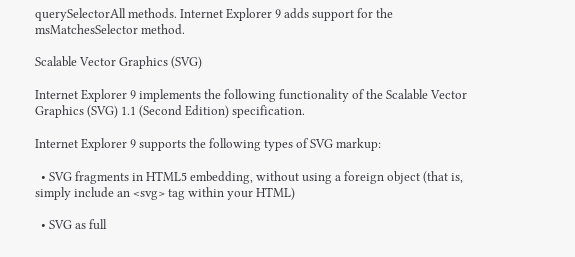querySelectorAll methods. Internet Explorer 9 adds support for the msMatchesSelector method.

Scalable Vector Graphics (SVG)

Internet Explorer 9 implements the following functionality of the Scalable Vector Graphics (SVG) 1.1 (Second Edition) specification.

Internet Explorer 9 supports the following types of SVG markup:

  • SVG fragments in HTML5 embedding, without using a foreign object (that is, simply include an <svg> tag within your HTML)

  • SVG as full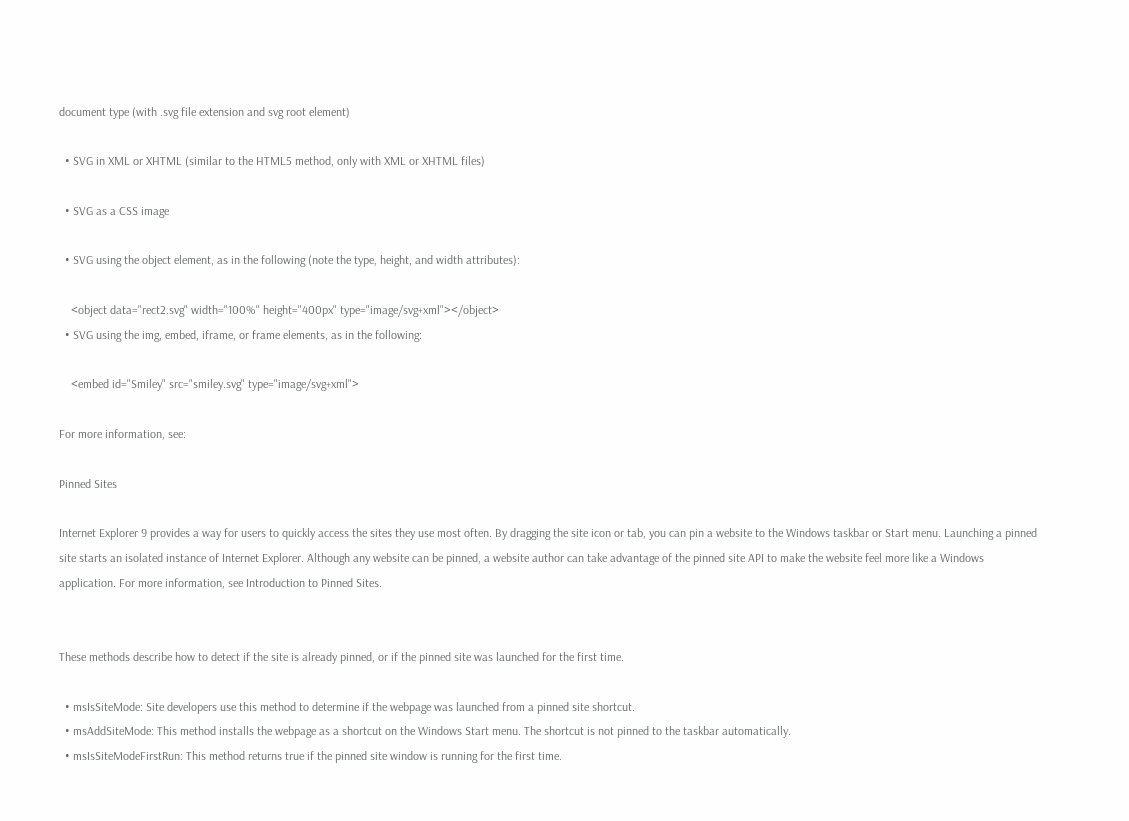document type (with .svg file extension and svg root element)

  • SVG in XML or XHTML (similar to the HTML5 method, only with XML or XHTML files)

  • SVG as a CSS image

  • SVG using the object element, as in the following (note the type, height, and width attributes):

    <object data="rect2.svg" width="100%" height="400px" type="image/svg+xml"></object>
  • SVG using the img, embed, iframe, or frame elements, as in the following:

    <embed id="Smiley" src="smiley.svg" type="image/svg+xml">

For more information, see:

Pinned Sites

Internet Explorer 9 provides a way for users to quickly access the sites they use most often. By dragging the site icon or tab, you can pin a website to the Windows taskbar or Start menu. Launching a pinned site starts an isolated instance of Internet Explorer. Although any website can be pinned, a website author can take advantage of the pinned site API to make the website feel more like a Windows application. For more information, see Introduction to Pinned Sites.


These methods describe how to detect if the site is already pinned, or if the pinned site was launched for the first time.

  • msIsSiteMode: Site developers use this method to determine if the webpage was launched from a pinned site shortcut.
  • msAddSiteMode: This method installs the webpage as a shortcut on the Windows Start menu. The shortcut is not pinned to the taskbar automatically.
  • msIsSiteModeFirstRun: This method returns true if the pinned site window is running for the first time.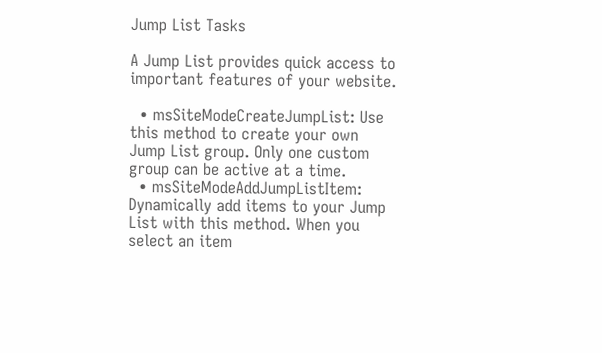Jump List Tasks

A Jump List provides quick access to important features of your website.

  • msSiteModeCreateJumpList: Use this method to create your own Jump List group. Only one custom group can be active at a time.
  • msSiteModeAddJumpListItem: Dynamically add items to your Jump List with this method. When you select an item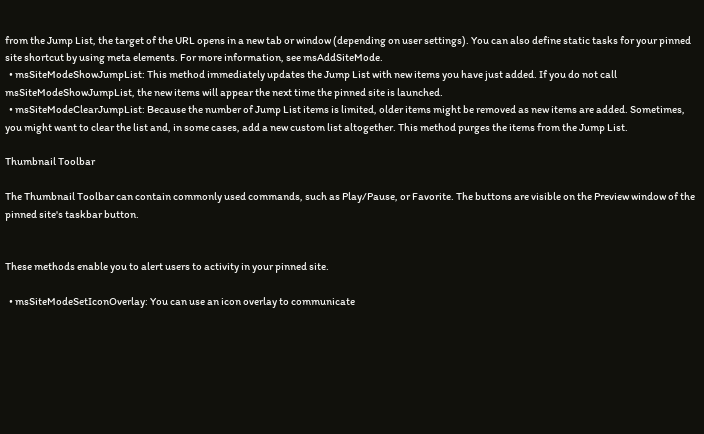from the Jump List, the target of the URL opens in a new tab or window (depending on user settings). You can also define static tasks for your pinned site shortcut by using meta elements. For more information, see msAddSiteMode.
  • msSiteModeShowJumpList: This method immediately updates the Jump List with new items you have just added. If you do not call msSiteModeShowJumpList, the new items will appear the next time the pinned site is launched.
  • msSiteModeClearJumpList: Because the number of Jump List items is limited, older items might be removed as new items are added. Sometimes, you might want to clear the list and, in some cases, add a new custom list altogether. This method purges the items from the Jump List.

Thumbnail Toolbar

The Thumbnail Toolbar can contain commonly used commands, such as Play/Pause, or Favorite. The buttons are visible on the Preview window of the pinned site's taskbar button.


These methods enable you to alert users to activity in your pinned site.

  • msSiteModeSetIconOverlay: You can use an icon overlay to communicate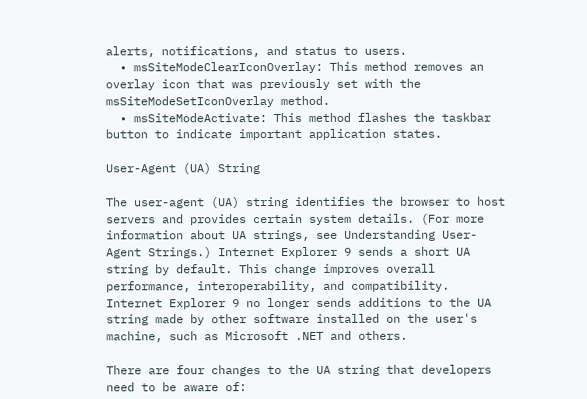alerts, notifications, and status to users.
  • msSiteModeClearIconOverlay: This method removes an overlay icon that was previously set with the msSiteModeSetIconOverlay method.
  • msSiteModeActivate: This method flashes the taskbar button to indicate important application states.

User-Agent (UA) String

The user-agent (UA) string identifies the browser to host servers and provides certain system details. (For more information about UA strings, see Understanding User-Agent Strings.) Internet Explorer 9 sends a short UA string by default. This change improves overall performance, interoperability, and compatibility. Internet Explorer 9 no longer sends additions to the UA string made by other software installed on the user's machine, such as Microsoft .NET and others.

There are four changes to the UA string that developers need to be aware of: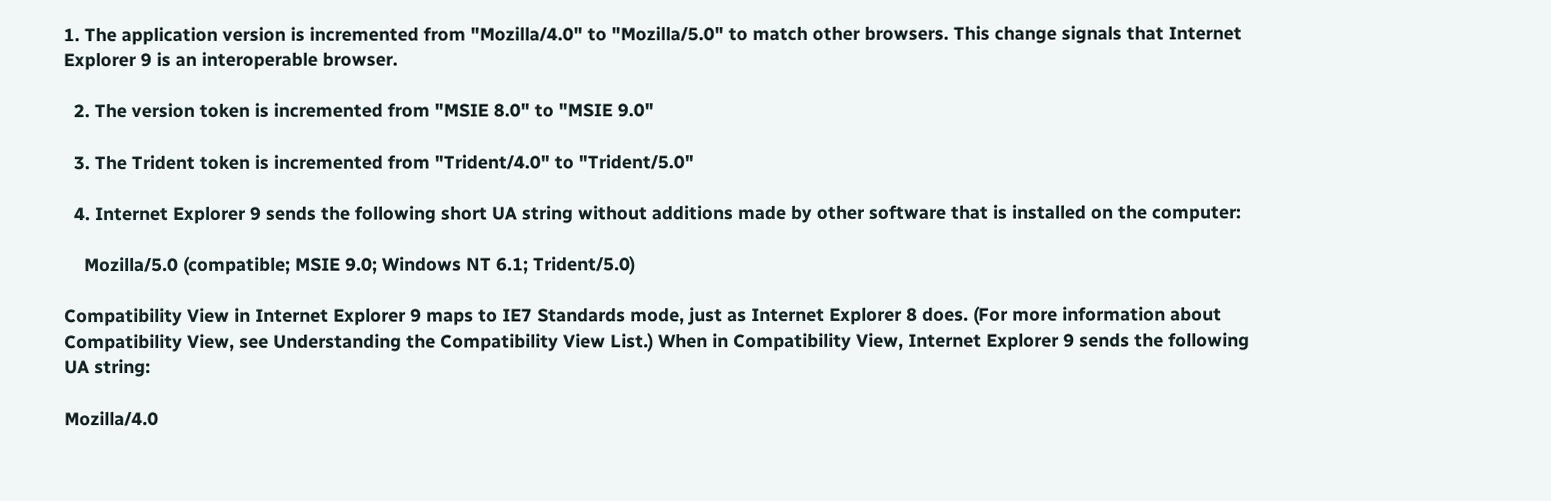1. The application version is incremented from "Mozilla/4.0" to "Mozilla/5.0" to match other browsers. This change signals that Internet Explorer 9 is an interoperable browser.

  2. The version token is incremented from "MSIE 8.0" to "MSIE 9.0"

  3. The Trident token is incremented from "Trident/4.0" to "Trident/5.0"

  4. Internet Explorer 9 sends the following short UA string without additions made by other software that is installed on the computer:

    Mozilla/5.0 (compatible; MSIE 9.0; Windows NT 6.1; Trident/5.0)

Compatibility View in Internet Explorer 9 maps to IE7 Standards mode, just as Internet Explorer 8 does. (For more information about Compatibility View, see Understanding the Compatibility View List.) When in Compatibility View, Internet Explorer 9 sends the following UA string:

Mozilla/4.0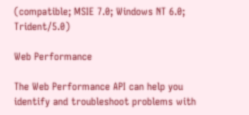(compatible; MSIE 7.0; Windows NT 6.0; Trident/5.0)

Web Performance

The Web Performance API can help you identify and troubleshoot problems with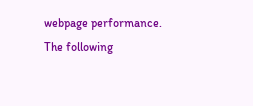webpage performance. The following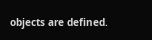objects are defined.